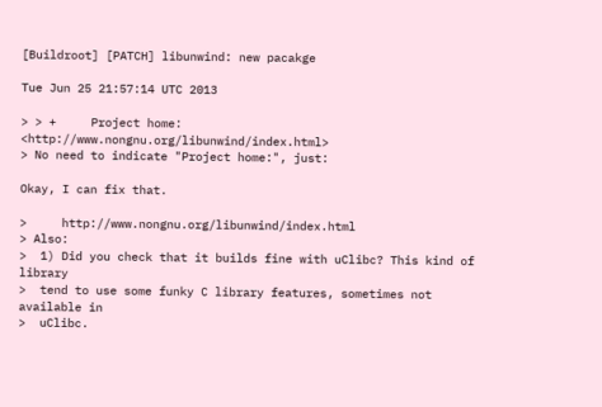[Buildroot] [PATCH] libunwind: new pacakge

Tue Jun 25 21:57:14 UTC 2013

> > +     Project home:  <http://www.nongnu.org/libunwind/index.html>
> No need to indicate "Project home:", just:

Okay, I can fix that.

>     http://www.nongnu.org/libunwind/index.html
> Also:
>  1) Did you check that it builds fine with uClibc? This kind of library
>  tend to use some funky C library features, sometimes not available in
>  uClibc.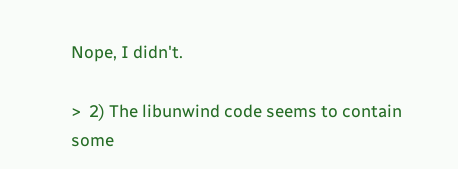Nope, I didn't.

>  2) The libunwind code seems to contain some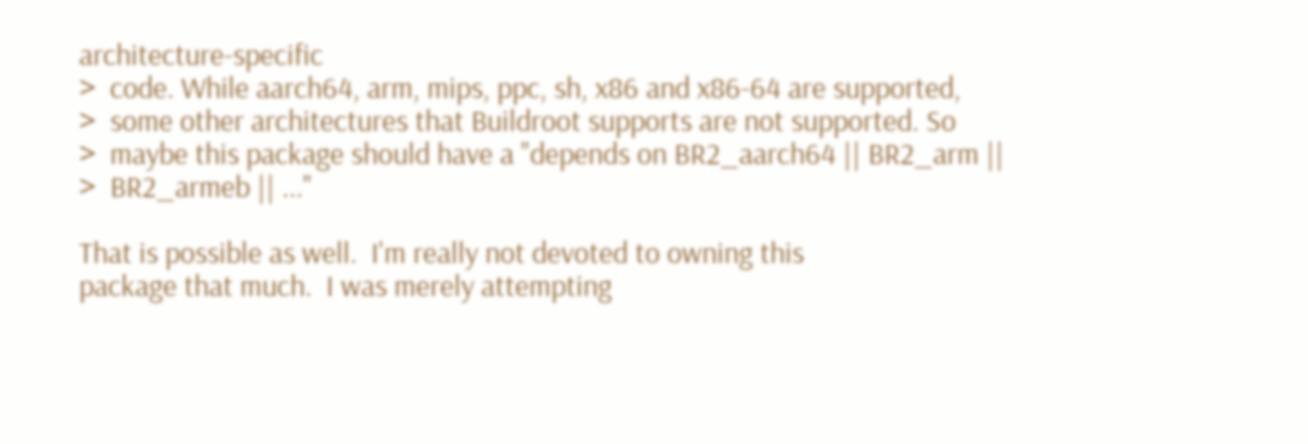architecture-specific
>  code. While aarch64, arm, mips, ppc, sh, x86 and x86-64 are supported,
>  some other architectures that Buildroot supports are not supported. So
>  maybe this package should have a "depends on BR2_aarch64 || BR2_arm ||
>  BR2_armeb || ..."

That is possible as well.  I'm really not devoted to owning this
package that much.  I was merely attempting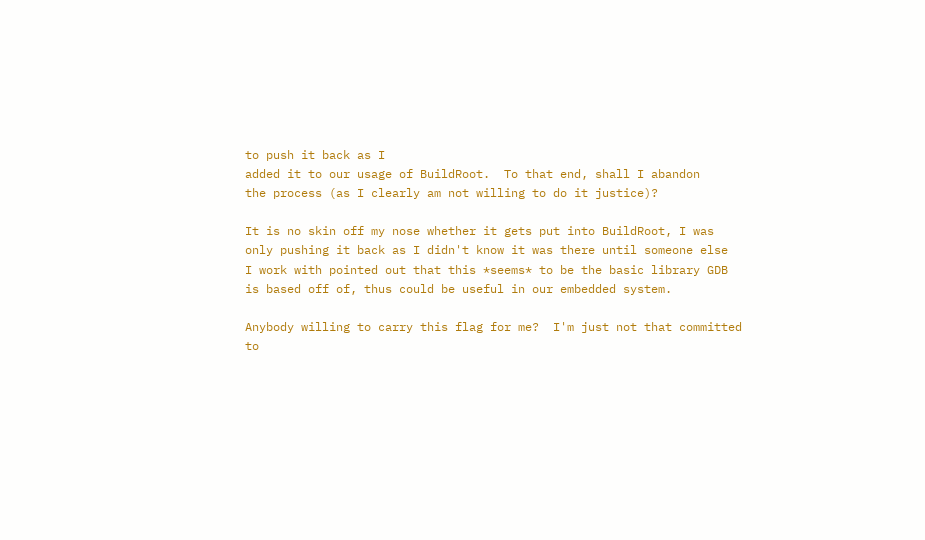to push it back as I
added it to our usage of BuildRoot.  To that end, shall I abandon
the process (as I clearly am not willing to do it justice)?

It is no skin off my nose whether it gets put into BuildRoot, I was
only pushing it back as I didn't know it was there until someone else
I work with pointed out that this *seems* to be the basic library GDB
is based off of, thus could be useful in our embedded system.

Anybody willing to carry this flag for me?  I'm just not that committed
to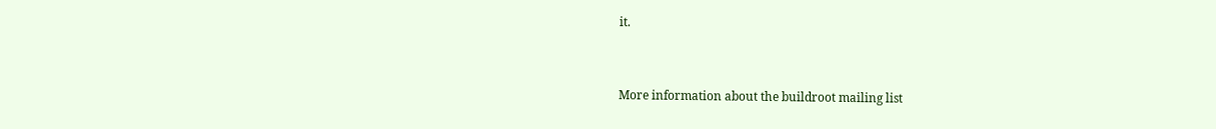it.


More information about the buildroot mailing list